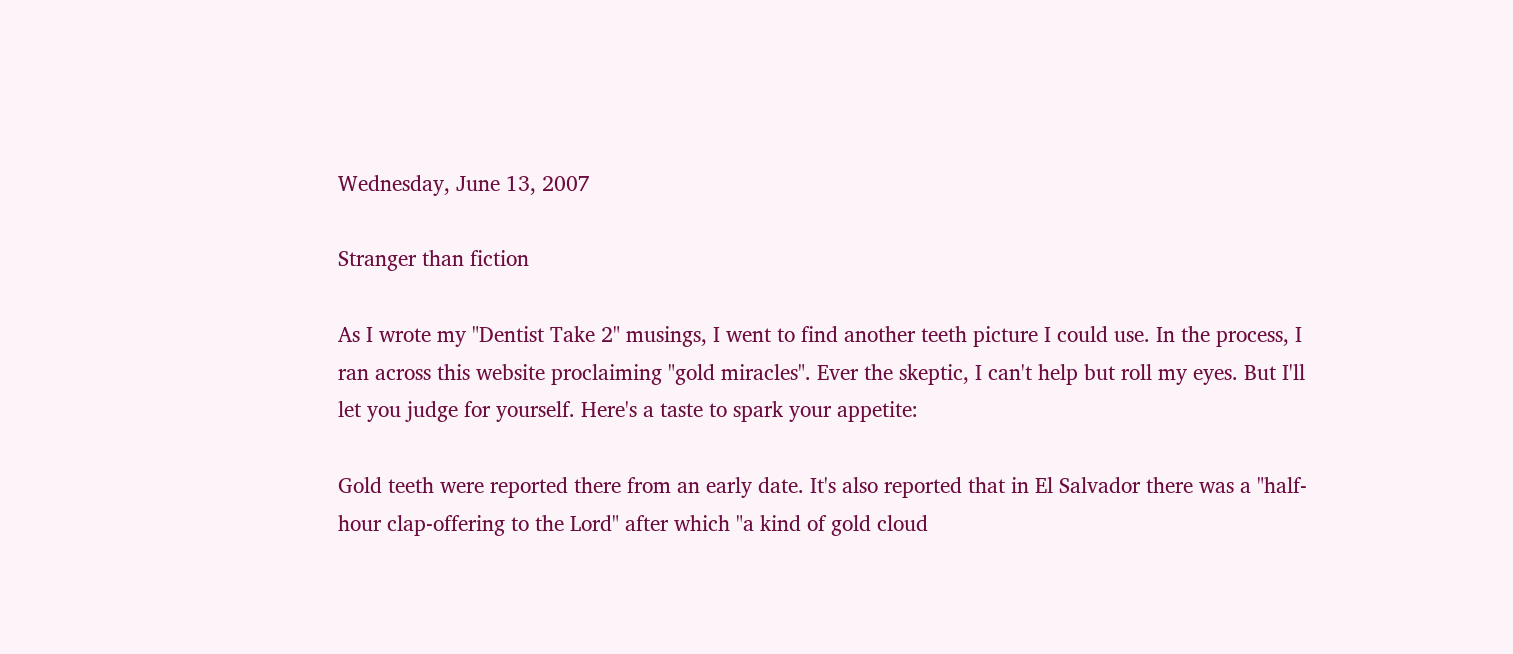Wednesday, June 13, 2007

Stranger than fiction

As I wrote my "Dentist Take 2" musings, I went to find another teeth picture I could use. In the process, I ran across this website proclaiming "gold miracles". Ever the skeptic, I can't help but roll my eyes. But I'll let you judge for yourself. Here's a taste to spark your appetite:

Gold teeth were reported there from an early date. It's also reported that in El Salvador there was a "half-hour clap-offering to the Lord" after which "a kind of gold cloud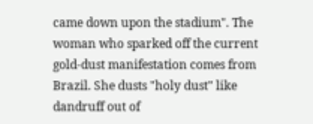came down upon the stadium". The woman who sparked off the current gold-dust manifestation comes from Brazil. She dusts "holy dust" like dandruff out of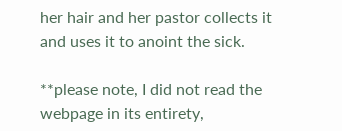her hair and her pastor collects it and uses it to anoint the sick.

**please note, I did not read the webpage in its entirety,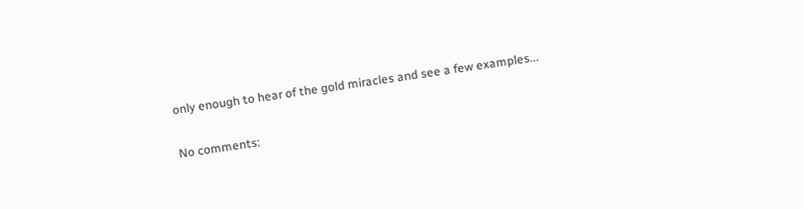only enough to hear of the gold miracles and see a few examples...

No comments: